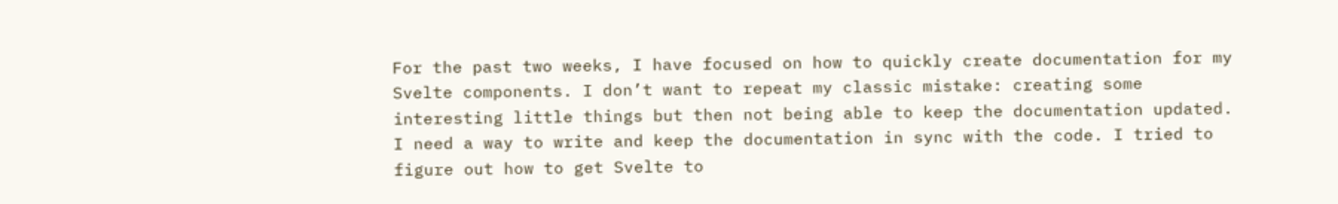For the past two weeks, I have focused on how to quickly create documentation for my Svelte components. I don’t want to repeat my classic mistake: creating some interesting little things but then not being able to keep the documentation updated. I need a way to write and keep the documentation in sync with the code. I tried to figure out how to get Svelte to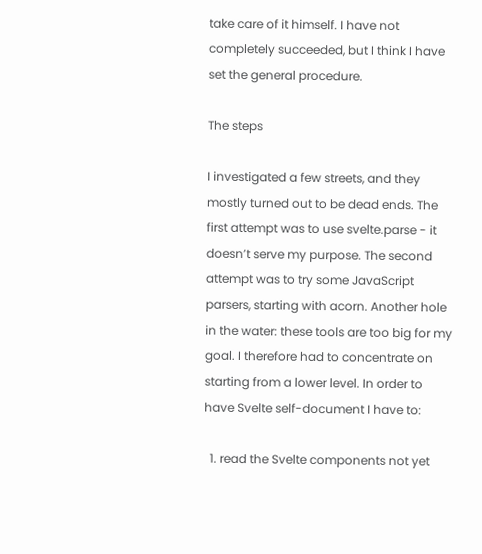take care of it himself. I have not completely succeeded, but I think I have set the general procedure.

The steps

I investigated a few streets, and they mostly turned out to be dead ends. The first attempt was to use svelte.parse - it doesn’t serve my purpose. The second attempt was to try some JavaScript parsers, starting with acorn. Another hole in the water: these tools are too big for my goal. I therefore had to concentrate on starting from a lower level. In order to have Svelte self-document I have to:

  1. read the Svelte components not yet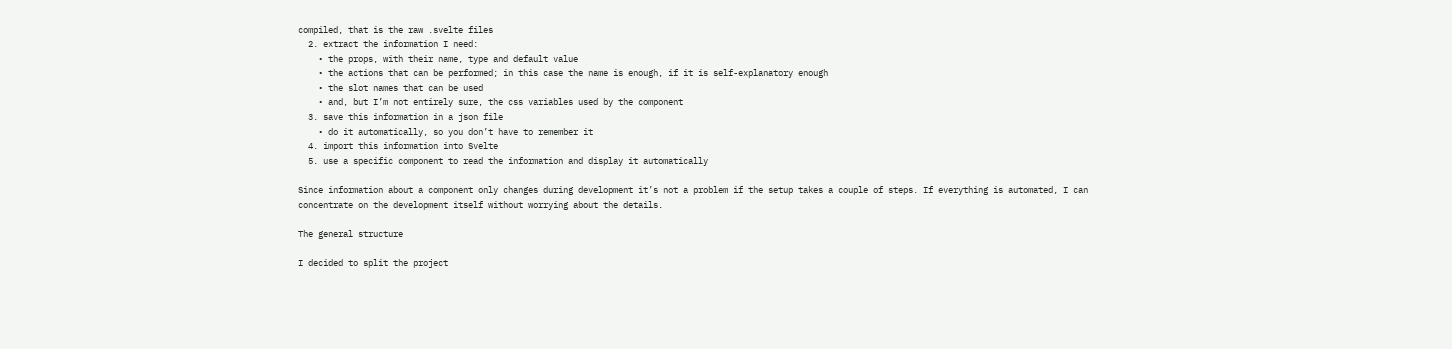compiled, that is the raw .svelte files
  2. extract the information I need:
    • the props, with their name, type and default value
    • the actions that can be performed; in this case the name is enough, if it is self-explanatory enough
    • the slot names that can be used
    • and, but I’m not entirely sure, the css variables used by the component
  3. save this information in a json file
    • do it automatically, so you don’t have to remember it
  4. import this information into Svelte
  5. use a specific component to read the information and display it automatically

Since information about a component only changes during development it’s not a problem if the setup takes a couple of steps. If everything is automated, I can concentrate on the development itself without worrying about the details.

The general structure

I decided to split the project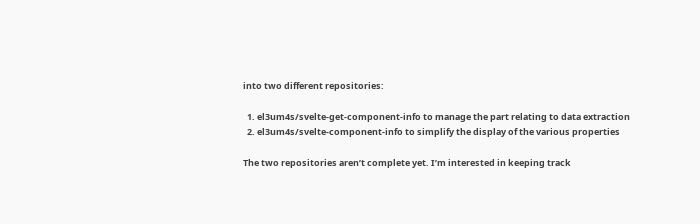into two different repositories:

  1. el3um4s/svelte-get-component-info to manage the part relating to data extraction
  2. el3um4s/svelte-component-info to simplify the display of the various properties

The two repositories aren’t complete yet. I’m interested in keeping track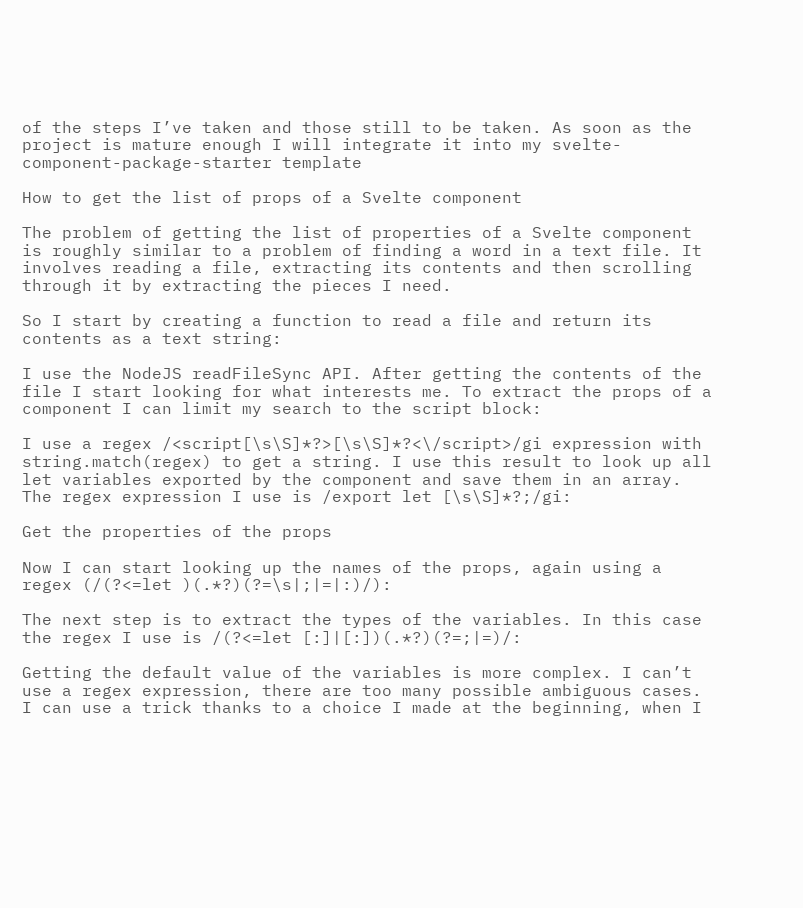of the steps I’ve taken and those still to be taken. As soon as the project is mature enough I will integrate it into my svelte-component-package-starter template

How to get the list of props of a Svelte component

The problem of getting the list of properties of a Svelte component is roughly similar to a problem of finding a word in a text file. It involves reading a file, extracting its contents and then scrolling through it by extracting the pieces I need.

So I start by creating a function to read a file and return its contents as a text string:

I use the NodeJS readFileSync API. After getting the contents of the file I start looking for what interests me. To extract the props of a component I can limit my search to the script block:

I use a regex /<script[\s\S]*?>[\s\S]*?<\/script>/gi expression with string.match(regex) to get a string. I use this result to look up all let variables exported by the component and save them in an array. The regex expression I use is /export let [\s\S]*?;/gi:

Get the properties of the props

Now I can start looking up the names of the props, again using a regex (/(?<=let )(.*?)(?=\s|;|=|:)/):

The next step is to extract the types of the variables. In this case the regex I use is /(?<=let [:]|[:])(.*?)(?=;|=)/:

Getting the default value of the variables is more complex. I can’t use a regex expression, there are too many possible ambiguous cases. I can use a trick thanks to a choice I made at the beginning, when I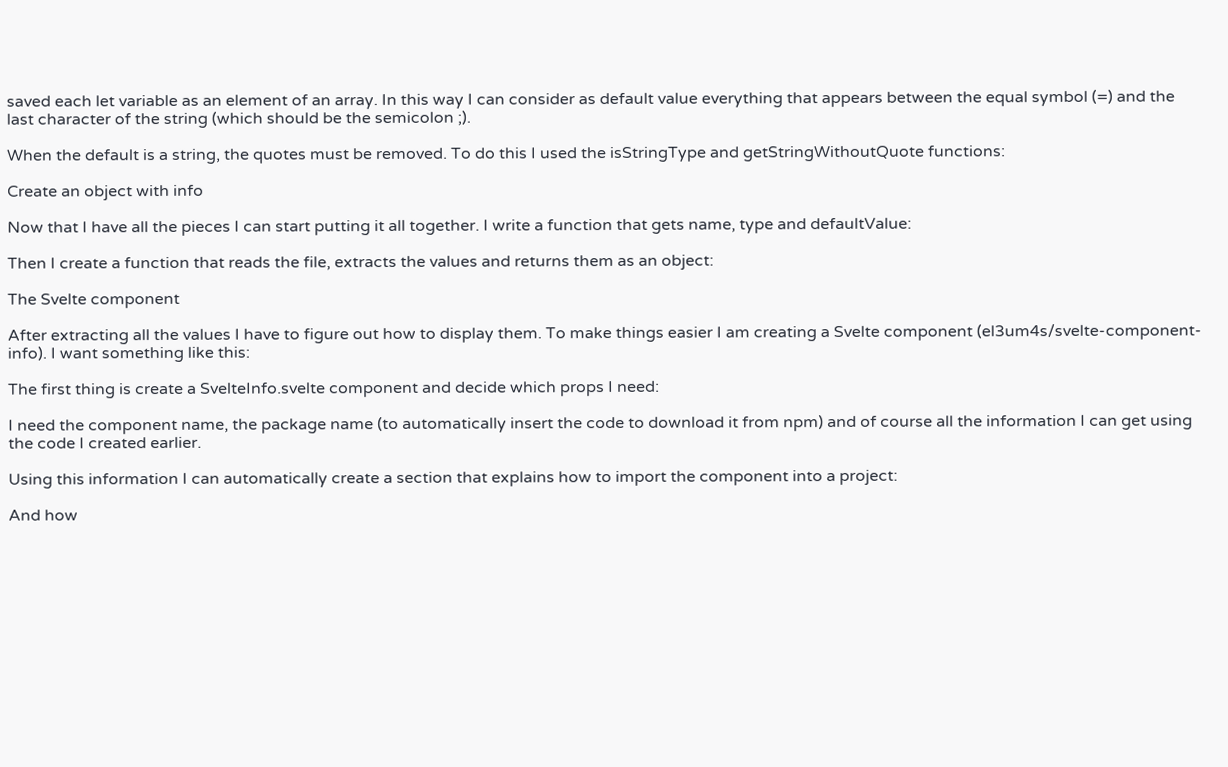saved each let variable as an element of an array. In this way I can consider as default value everything that appears between the equal symbol (=) and the last character of the string (which should be the semicolon ;).

When the default is a string, the quotes must be removed. To do this I used the isStringType and getStringWithoutQuote functions:

Create an object with info

Now that I have all the pieces I can start putting it all together. I write a function that gets name, type and defaultValue:

Then I create a function that reads the file, extracts the values and returns them as an object:

The Svelte component

After extracting all the values I have to figure out how to display them. To make things easier I am creating a Svelte component (el3um4s/svelte-component-info). I want something like this:

The first thing is create a SvelteInfo.svelte component and decide which props I need:

I need the component name, the package name (to automatically insert the code to download it from npm) and of course all the information I can get using the code I created earlier.

Using this information I can automatically create a section that explains how to import the component into a project:

And how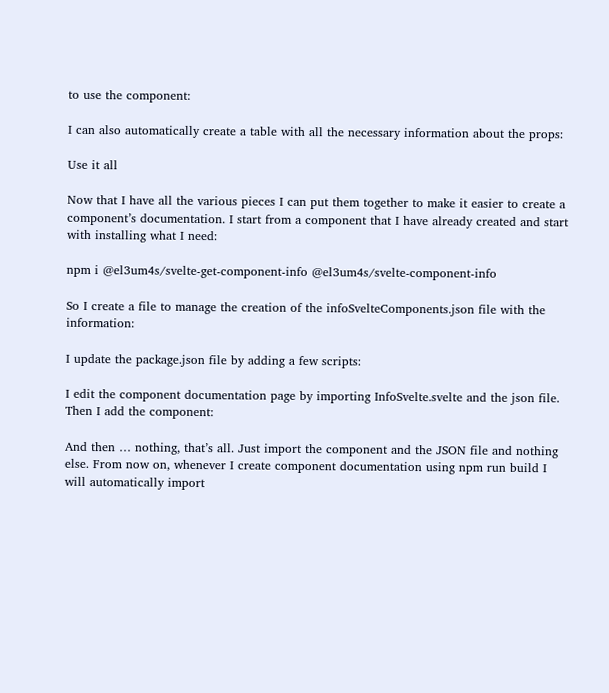to use the component:

I can also automatically create a table with all the necessary information about the props:

Use it all

Now that I have all the various pieces I can put them together to make it easier to create a component’s documentation. I start from a component that I have already created and start with installing what I need:

npm i @el3um4s/svelte-get-component-info @el3um4s/svelte-component-info

So I create a file to manage the creation of the infoSvelteComponents.json file with the information:

I update the package.json file by adding a few scripts:

I edit the component documentation page by importing InfoSvelte.svelte and the json file. Then I add the component:

And then … nothing, that’s all. Just import the component and the JSON file and nothing else. From now on, whenever I create component documentation using npm run build I will automatically import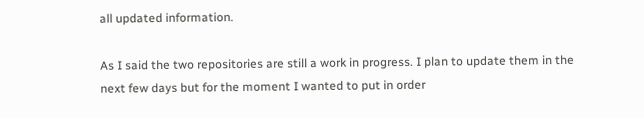all updated information.

As I said the two repositories are still a work in progress. I plan to update them in the next few days but for the moment I wanted to put in order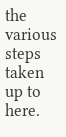the various steps taken up to here.